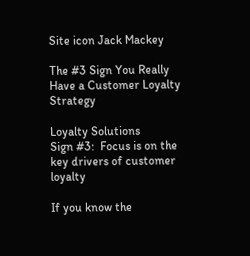Site icon Jack Mackey

The #3 Sign You Really Have a Customer Loyalty Strategy

Loyalty Solutions
Sign #3:  Focus is on the key drivers of customer loyalty

If you know the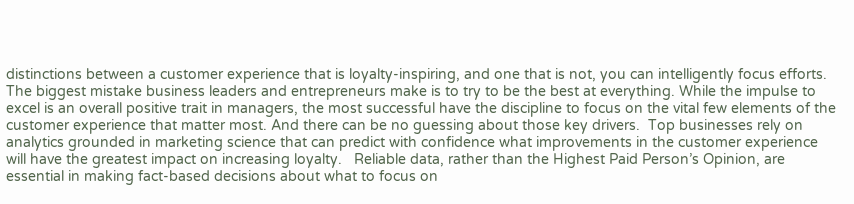distinctions between a customer experience that is loyalty-inspiring, and one that is not, you can intelligently focus efforts.  The biggest mistake business leaders and entrepreneurs make is to try to be the best at everything. While the impulse to excel is an overall positive trait in managers, the most successful have the discipline to focus on the vital few elements of the customer experience that matter most. And there can be no guessing about those key drivers.  Top businesses rely on analytics grounded in marketing science that can predict with confidence what improvements in the customer experience will have the greatest impact on increasing loyalty.   Reliable data, rather than the Highest Paid Person’s Opinion, are essential in making fact-based decisions about what to focus on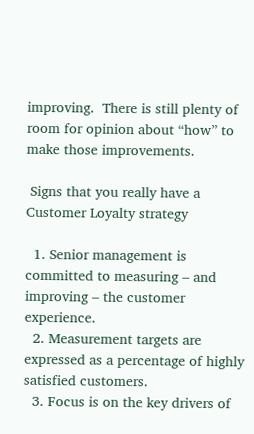improving.  There is still plenty of room for opinion about “how” to make those improvements.

 Signs that you really have a Customer Loyalty strategy

  1. Senior management is committed to measuring – and improving – the customer experience.
  2. Measurement targets are expressed as a percentage of highly satisfied customers.
  3. Focus is on the key drivers of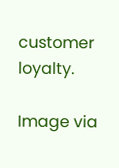customer loyalty.

Image via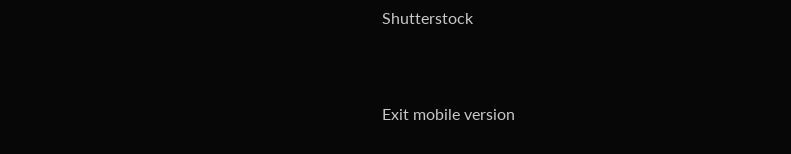Shutterstock


Exit mobile version